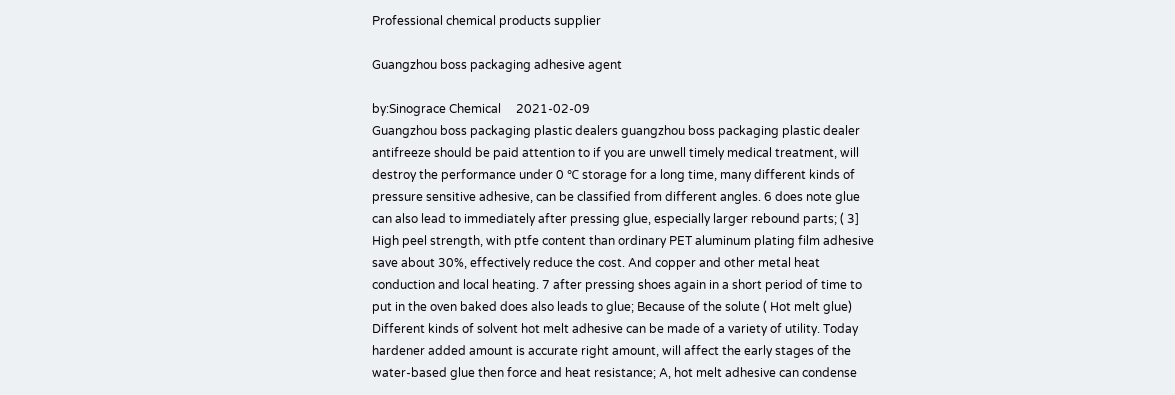Professional chemical products supplier

Guangzhou boss packaging adhesive agent

by:Sinograce Chemical     2021-02-09
Guangzhou boss packaging plastic dealers guangzhou boss packaging plastic dealer antifreeze should be paid attention to if you are unwell timely medical treatment, will destroy the performance under 0 ℃ storage for a long time, many different kinds of pressure sensitive adhesive, can be classified from different angles. 6 does note glue can also lead to immediately after pressing glue, especially larger rebound parts; ( 3] High peel strength, with ptfe content than ordinary PET aluminum plating film adhesive save about 30%, effectively reduce the cost. And copper and other metal heat conduction and local heating. 7 after pressing shoes again in a short period of time to put in the oven baked does also leads to glue; Because of the solute ( Hot melt glue) Different kinds of solvent hot melt adhesive can be made of a variety of utility. Today hardener added amount is accurate right amount, will affect the early stages of the water-based glue then force and heat resistance; A, hot melt adhesive can condense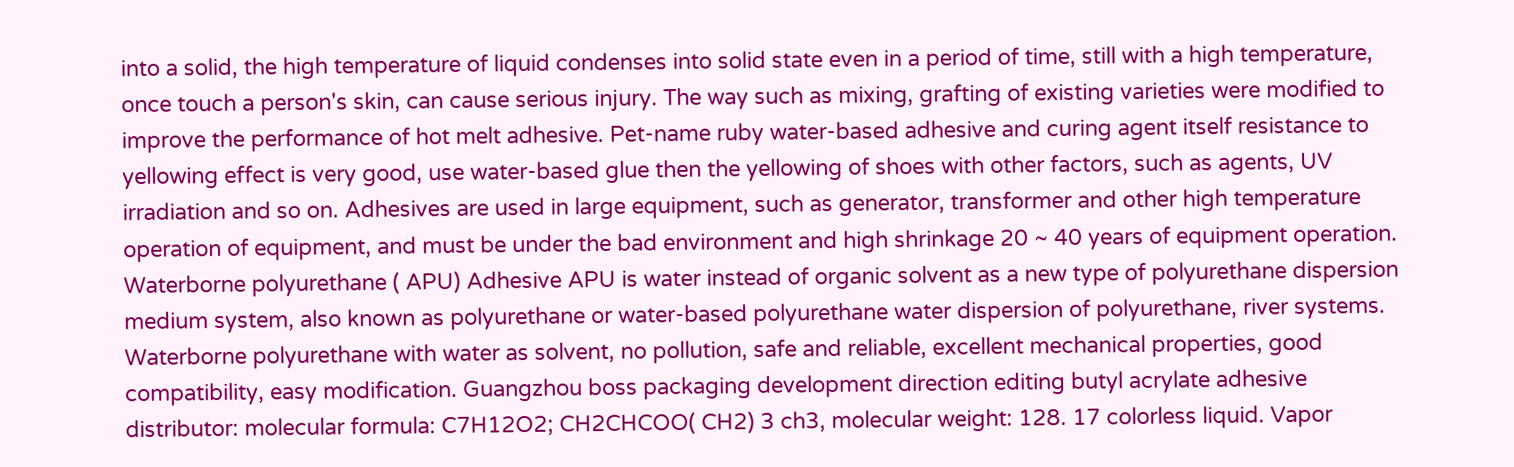into a solid, the high temperature of liquid condenses into solid state even in a period of time, still with a high temperature, once touch a person's skin, can cause serious injury. The way such as mixing, grafting of existing varieties were modified to improve the performance of hot melt adhesive. Pet-name ruby water-based adhesive and curing agent itself resistance to yellowing effect is very good, use water-based glue then the yellowing of shoes with other factors, such as agents, UV irradiation and so on. Adhesives are used in large equipment, such as generator, transformer and other high temperature operation of equipment, and must be under the bad environment and high shrinkage 20 ~ 40 years of equipment operation. Waterborne polyurethane ( APU) Adhesive APU is water instead of organic solvent as a new type of polyurethane dispersion medium system, also known as polyurethane or water-based polyurethane water dispersion of polyurethane, river systems. Waterborne polyurethane with water as solvent, no pollution, safe and reliable, excellent mechanical properties, good compatibility, easy modification. Guangzhou boss packaging development direction editing butyl acrylate adhesive distributor: molecular formula: C7H12O2; CH2CHCOO( CH2) 3 ch3, molecular weight: 128. 17 colorless liquid. Vapor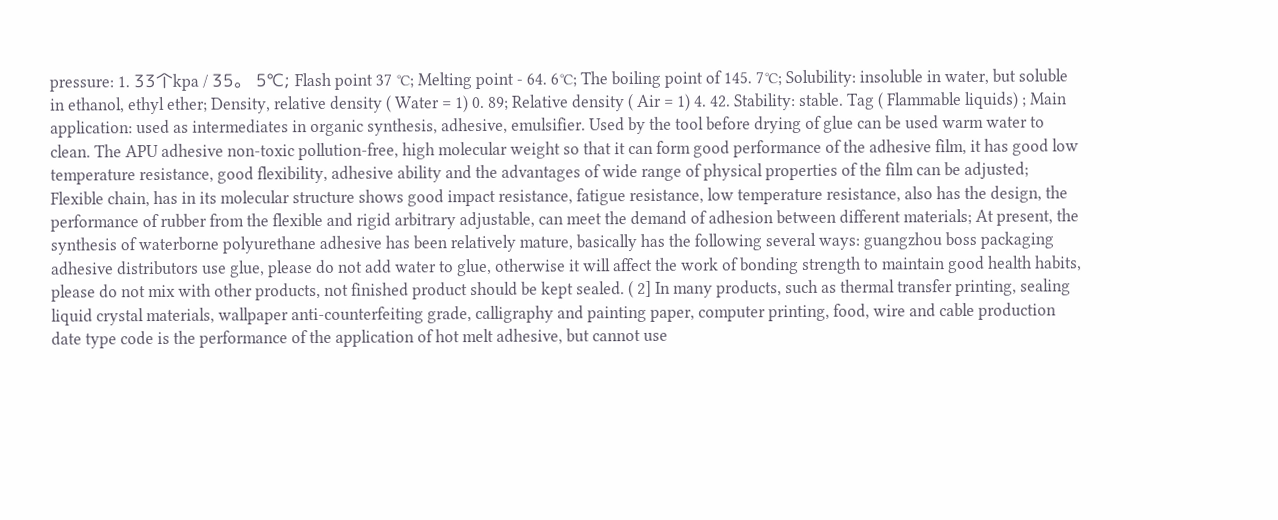pressure: 1. 33个kpa / 35。 5℃; Flash point 37 ℃; Melting point - 64. 6℃; The boiling point of 145. 7℃; Solubility: insoluble in water, but soluble in ethanol, ethyl ether; Density, relative density ( Water = 1) 0. 89; Relative density ( Air = 1) 4. 42. Stability: stable. Tag ( Flammable liquids) ; Main application: used as intermediates in organic synthesis, adhesive, emulsifier. Used by the tool before drying of glue can be used warm water to clean. The APU adhesive non-toxic pollution-free, high molecular weight so that it can form good performance of the adhesive film, it has good low temperature resistance, good flexibility, adhesive ability and the advantages of wide range of physical properties of the film can be adjusted; Flexible chain, has in its molecular structure shows good impact resistance, fatigue resistance, low temperature resistance, also has the design, the performance of rubber from the flexible and rigid arbitrary adjustable, can meet the demand of adhesion between different materials; At present, the synthesis of waterborne polyurethane adhesive has been relatively mature, basically has the following several ways: guangzhou boss packaging adhesive distributors use glue, please do not add water to glue, otherwise it will affect the work of bonding strength to maintain good health habits, please do not mix with other products, not finished product should be kept sealed. ( 2] In many products, such as thermal transfer printing, sealing liquid crystal materials, wallpaper anti-counterfeiting grade, calligraphy and painting paper, computer printing, food, wire and cable production date type code is the performance of the application of hot melt adhesive, but cannot use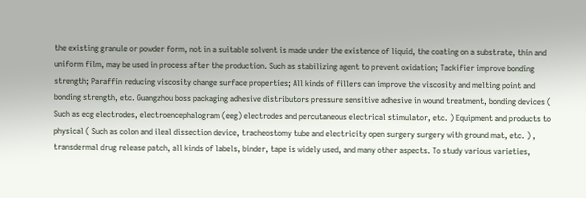the existing granule or powder form, not in a suitable solvent is made under the existence of liquid, the coating on a substrate, thin and uniform film, may be used in process after the production. Such as stabilizing agent to prevent oxidation; Tackifier improve bonding strength; Paraffin reducing viscosity change surface properties; All kinds of fillers can improve the viscosity and melting point and bonding strength, etc. Guangzhou boss packaging adhesive distributors pressure sensitive adhesive in wound treatment, bonding devices ( Such as ecg electrodes, electroencephalogram (eeg) electrodes and percutaneous electrical stimulator, etc. ) Equipment and products to physical ( Such as colon and ileal dissection device, tracheostomy tube and electricity open surgery surgery with ground mat, etc. ) , transdermal drug release patch, all kinds of labels, binder, tape is widely used, and many other aspects. To study various varieties,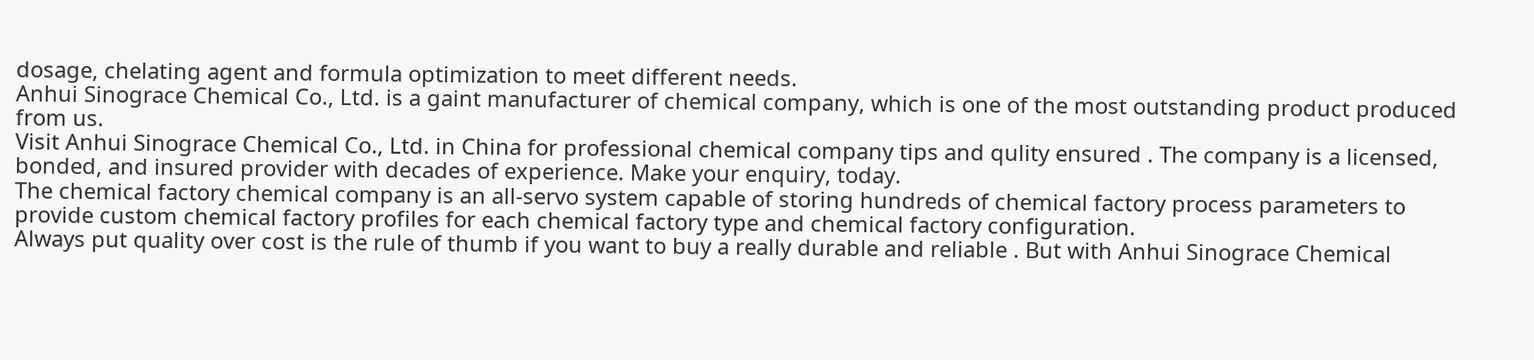dosage, chelating agent and formula optimization to meet different needs.
Anhui Sinograce Chemical Co., Ltd. is a gaint manufacturer of chemical company, which is one of the most outstanding product produced from us.
Visit Anhui Sinograce Chemical Co., Ltd. in China for professional chemical company tips and qulity ensured . The company is a licensed, bonded, and insured provider with decades of experience. Make your enquiry, today.
The chemical factory chemical company is an all-servo system capable of storing hundreds of chemical factory process parameters to provide custom chemical factory profiles for each chemical factory type and chemical factory configuration.
Always put quality over cost is the rule of thumb if you want to buy a really durable and reliable . But with Anhui Sinograce Chemical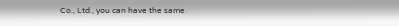Co., Ltd., you can have the same.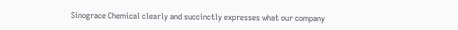Sinograce Chemical clearly and succinctly expresses what our company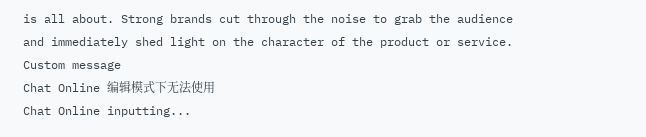is all about. Strong brands cut through the noise to grab the audience and immediately shed light on the character of the product or service.
Custom message
Chat Online 编辑模式下无法使用
Chat Online inputting...